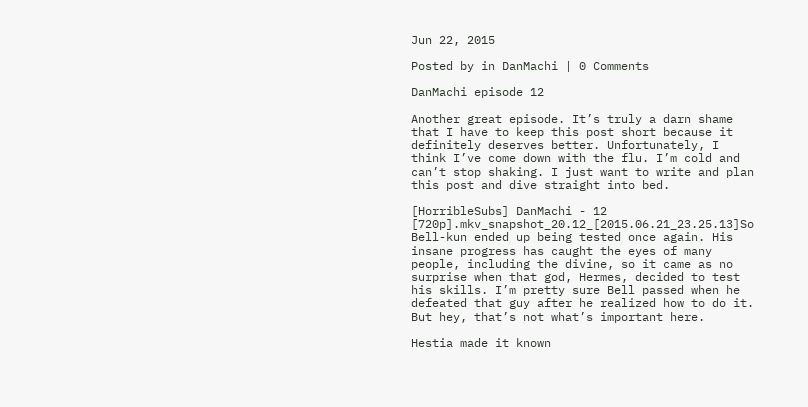Jun 22, 2015

Posted by in DanMachi | 0 Comments

DanMachi episode 12

Another great episode. It’s truly a darn shame that I have to keep this post short because it definitely deserves better. Unfortunately, I think I’ve come down with the flu. I’m cold and can’t stop shaking. I just want to write and plan this post and dive straight into bed.

[HorribleSubs] DanMachi - 12 [720p].mkv_snapshot_20.12_[2015.06.21_23.25.13]So Bell-kun ended up being tested once again. His insane progress has caught the eyes of many people, including the divine, so it came as no surprise when that god, Hermes, decided to test his skills. I’m pretty sure Bell passed when he defeated that guy after he realized how to do it. But hey, that’s not what’s important here.

Hestia made it known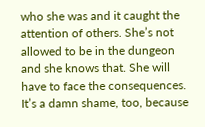who she was and it caught the attention of others. She’s not allowed to be in the dungeon and she knows that. She will have to face the consequences. It’s a damn shame, too, because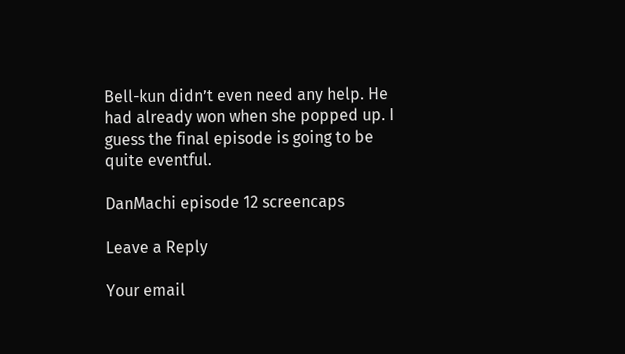Bell-kun didn’t even need any help. He had already won when she popped up. I guess the final episode is going to be quite eventful.

DanMachi episode 12 screencaps

Leave a Reply

Your email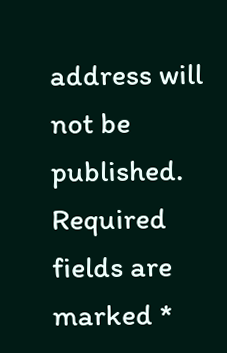address will not be published. Required fields are marked *